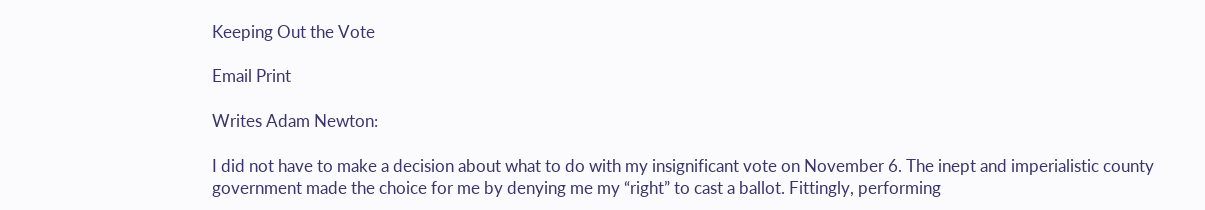Keeping Out the Vote

Email Print

Writes Adam Newton:

I did not have to make a decision about what to do with my insignificant vote on November 6. The inept and imperialistic county government made the choice for me by denying me my “right” to cast a ballot. Fittingly, performing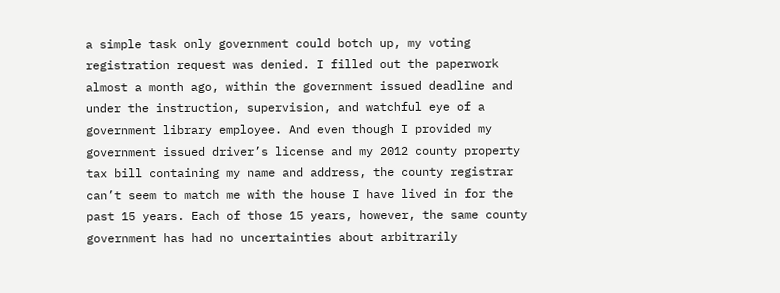a simple task only government could botch up, my voting registration request was denied. I filled out the paperwork almost a month ago, within the government issued deadline and under the instruction, supervision, and watchful eye of a government library employee. And even though I provided my government issued driver’s license and my 2012 county property tax bill containing my name and address, the county registrar can’t seem to match me with the house I have lived in for the past 15 years. Each of those 15 years, however, the same county government has had no uncertainties about arbitrarily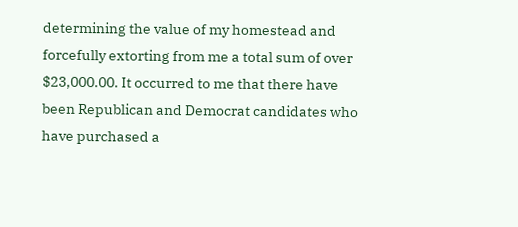determining the value of my homestead and forcefully extorting from me a total sum of over $23,000.00. It occurred to me that there have been Republican and Democrat candidates who have purchased a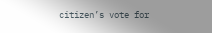citizen’s vote for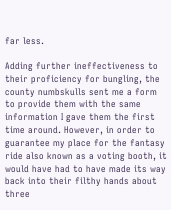far less.

Adding further ineffectiveness to their proficiency for bungling, the county numbskulls sent me a form to provide them with the same information I gave them the first time around. However, in order to guarantee my place for the fantasy ride also known as a voting booth, it would have had to have made its way back into their filthy hands about three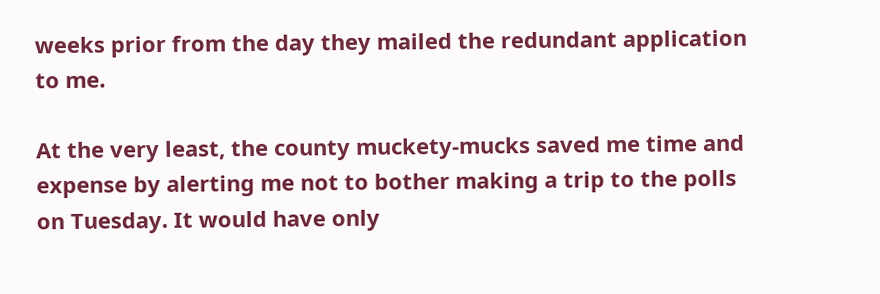weeks prior from the day they mailed the redundant application to me.

At the very least, the county muckety-mucks saved me time and expense by alerting me not to bother making a trip to the polls on Tuesday. It would have only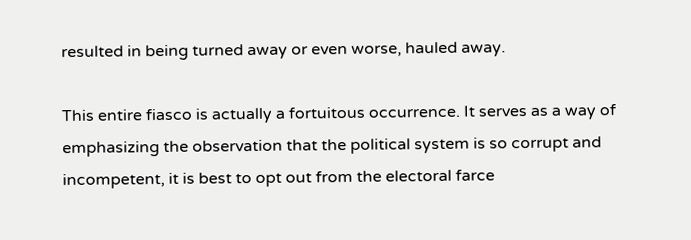resulted in being turned away or even worse, hauled away.

This entire fiasco is actually a fortuitous occurrence. It serves as a way of emphasizing the observation that the political system is so corrupt and incompetent, it is best to opt out from the electoral farce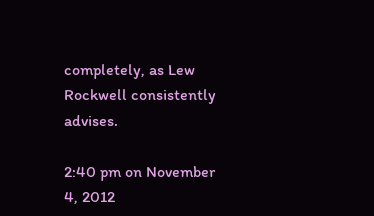completely, as Lew Rockwell consistently advises.

2:40 pm on November 4, 2012